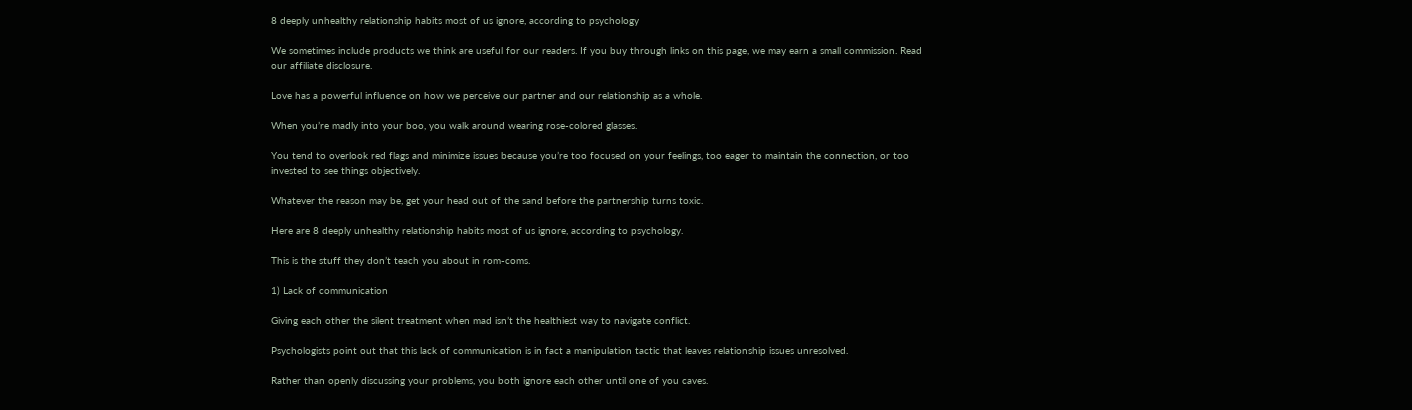8 deeply unhealthy relationship habits most of us ignore, according to psychology

We sometimes include products we think are useful for our readers. If you buy through links on this page, we may earn a small commission. Read our affiliate disclosure.

Love has a powerful influence on how we perceive our partner and our relationship as a whole.

When you’re madly into your boo, you walk around wearing rose-colored glasses.

You tend to overlook red flags and minimize issues because you’re too focused on your feelings, too eager to maintain the connection, or too invested to see things objectively.

Whatever the reason may be, get your head out of the sand before the partnership turns toxic.

Here are 8 deeply unhealthy relationship habits most of us ignore, according to psychology.

This is the stuff they don’t teach you about in rom-coms.

1) Lack of communication

Giving each other the silent treatment when mad isn’t the healthiest way to navigate conflict.

Psychologists point out that this lack of communication is in fact a manipulation tactic that leaves relationship issues unresolved.

Rather than openly discussing your problems, you both ignore each other until one of you caves.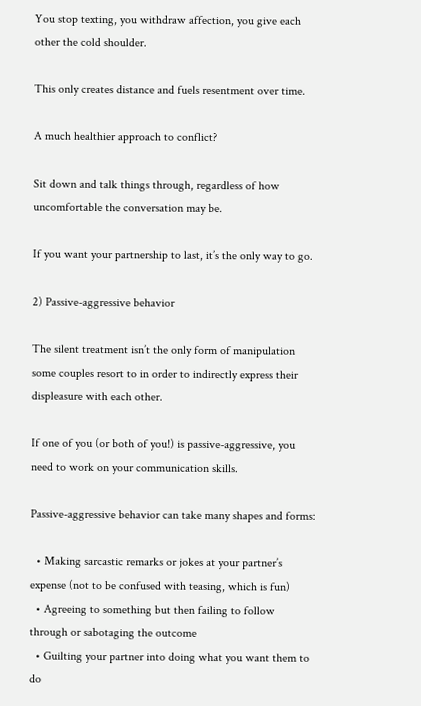You stop texting, you withdraw affection, you give each other the cold shoulder.

This only creates distance and fuels resentment over time.

A much healthier approach to conflict?

Sit down and talk things through, regardless of how uncomfortable the conversation may be.

If you want your partnership to last, it’s the only way to go.

2) Passive-aggressive behavior

The silent treatment isn’t the only form of manipulation some couples resort to in order to indirectly express their displeasure with each other.

If one of you (or both of you!) is passive-aggressive, you need to work on your communication skills.

Passive-aggressive behavior can take many shapes and forms:

  • Making sarcastic remarks or jokes at your partner’s expense (not to be confused with teasing, which is fun)
  • Agreeing to something but then failing to follow through or sabotaging the outcome
  • Guilting your partner into doing what you want them to do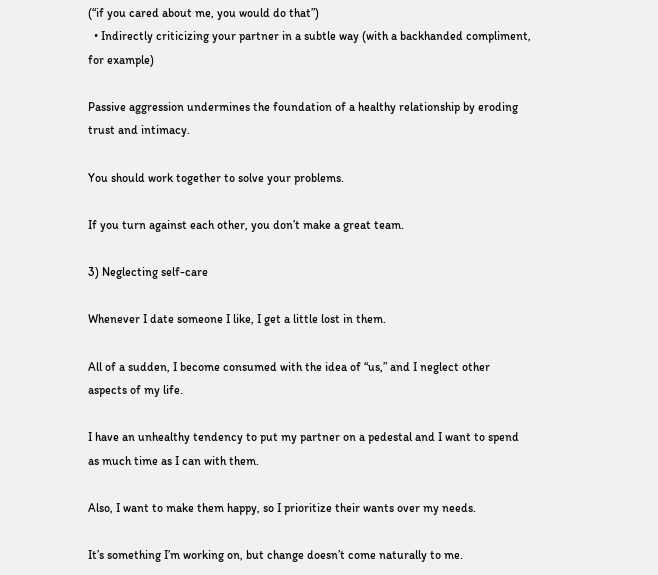(“if you cared about me, you would do that”)
  • Indirectly criticizing your partner in a subtle way (with a backhanded compliment, for example)

Passive aggression undermines the foundation of a healthy relationship by eroding trust and intimacy.

You should work together to solve your problems.

If you turn against each other, you don’t make a great team.

3) Neglecting self-care

Whenever I date someone I like, I get a little lost in them.

All of a sudden, I become consumed with the idea of “us,” and I neglect other aspects of my life.

I have an unhealthy tendency to put my partner on a pedestal and I want to spend as much time as I can with them.

Also, I want to make them happy, so I prioritize their wants over my needs.

It’s something I’m working on, but change doesn’t come naturally to me.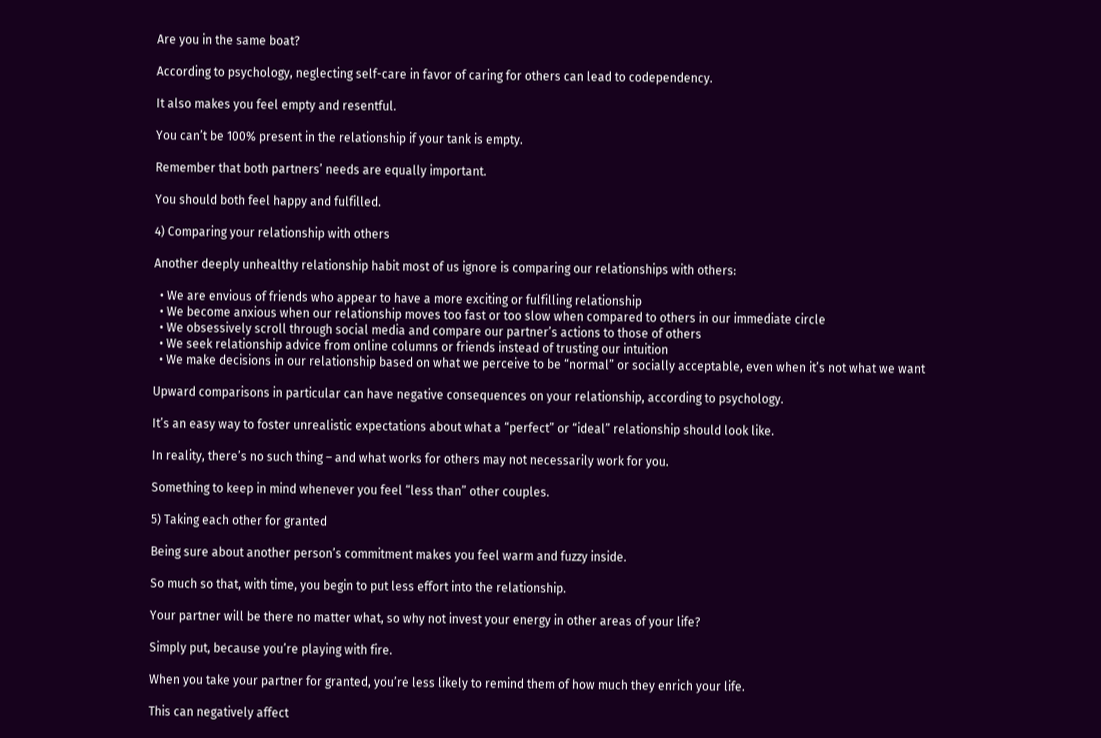Are you in the same boat?

According to psychology, neglecting self-care in favor of caring for others can lead to codependency.

It also makes you feel empty and resentful.

You can’t be 100% present in the relationship if your tank is empty.

Remember that both partners’ needs are equally important.

You should both feel happy and fulfilled.

4) Comparing your relationship with others

Another deeply unhealthy relationship habit most of us ignore is comparing our relationships with others:

  • We are envious of friends who appear to have a more exciting or fulfilling relationship
  • We become anxious when our relationship moves too fast or too slow when compared to others in our immediate circle
  • We obsessively scroll through social media and compare our partner’s actions to those of others
  • We seek relationship advice from online columns or friends instead of trusting our intuition
  • We make decisions in our relationship based on what we perceive to be “normal” or socially acceptable, even when it’s not what we want

Upward comparisons in particular can have negative consequences on your relationship, according to psychology.

It’s an easy way to foster unrealistic expectations about what a “perfect” or “ideal” relationship should look like.

In reality, there’s no such thing – and what works for others may not necessarily work for you.

Something to keep in mind whenever you feel “less than” other couples.

5) Taking each other for granted

Being sure about another person’s commitment makes you feel warm and fuzzy inside.

So much so that, with time, you begin to put less effort into the relationship.

Your partner will be there no matter what, so why not invest your energy in other areas of your life?

Simply put, because you’re playing with fire.

When you take your partner for granted, you’re less likely to remind them of how much they enrich your life.

This can negatively affect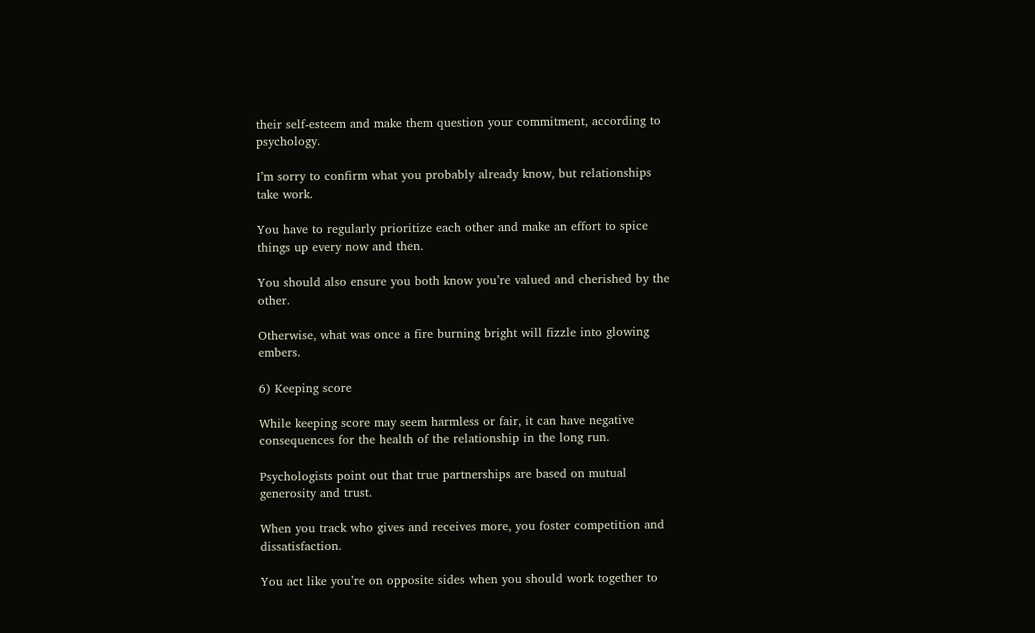their self-esteem and make them question your commitment, according to psychology.

I’m sorry to confirm what you probably already know, but relationships take work.

You have to regularly prioritize each other and make an effort to spice things up every now and then.

You should also ensure you both know you’re valued and cherished by the other.

Otherwise, what was once a fire burning bright will fizzle into glowing embers.

6) Keeping score

While keeping score may seem harmless or fair, it can have negative consequences for the health of the relationship in the long run.

Psychologists point out that true partnerships are based on mutual generosity and trust.

When you track who gives and receives more, you foster competition and dissatisfaction.

You act like you’re on opposite sides when you should work together to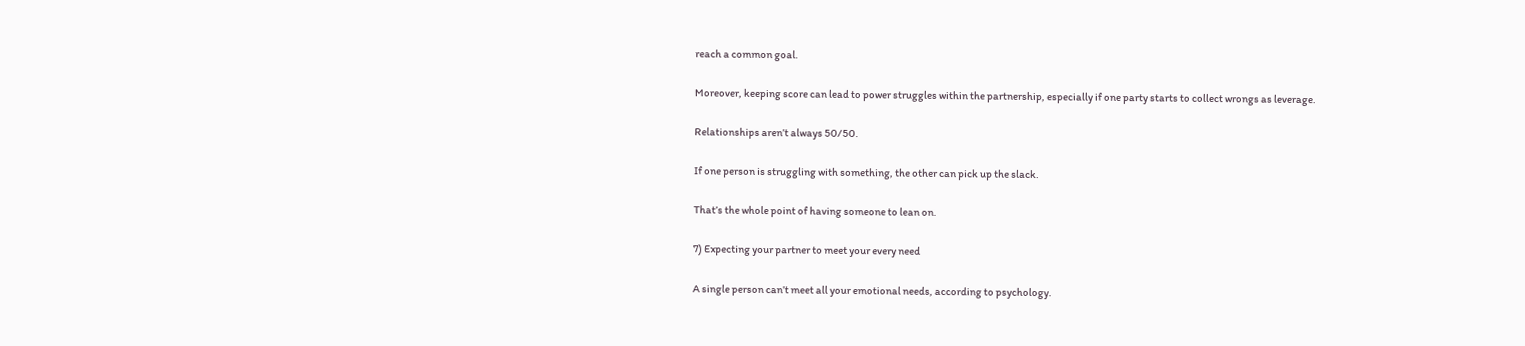reach a common goal.

Moreover, keeping score can lead to power struggles within the partnership, especially if one party starts to collect wrongs as leverage.

Relationships aren’t always 50/50.

If one person is struggling with something, the other can pick up the slack.

That’s the whole point of having someone to lean on.

7) Expecting your partner to meet your every need

A single person can’t meet all your emotional needs, according to psychology.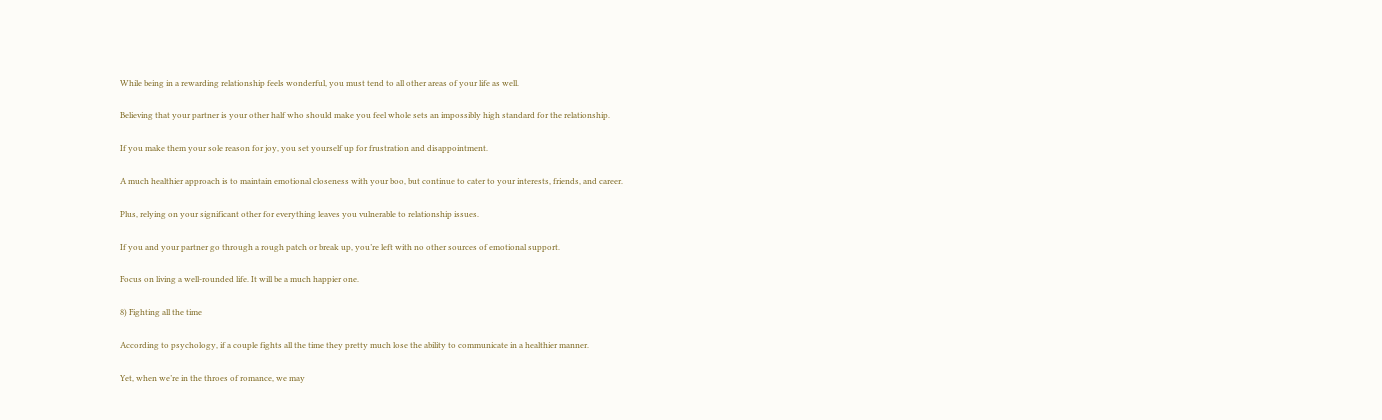While being in a rewarding relationship feels wonderful, you must tend to all other areas of your life as well.

Believing that your partner is your other half who should make you feel whole sets an impossibly high standard for the relationship.

If you make them your sole reason for joy, you set yourself up for frustration and disappointment.

A much healthier approach is to maintain emotional closeness with your boo, but continue to cater to your interests, friends, and career.

Plus, relying on your significant other for everything leaves you vulnerable to relationship issues.

If you and your partner go through a rough patch or break up, you’re left with no other sources of emotional support.

Focus on living a well-rounded life. It will be a much happier one.

8) Fighting all the time

According to psychology, if a couple fights all the time they pretty much lose the ability to communicate in a healthier manner.

Yet, when we’re in the throes of romance, we may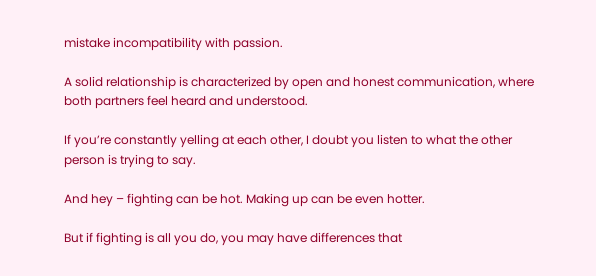mistake incompatibility with passion.

A solid relationship is characterized by open and honest communication, where both partners feel heard and understood.

If you’re constantly yelling at each other, I doubt you listen to what the other person is trying to say.

And hey – fighting can be hot. Making up can be even hotter.

But if fighting is all you do, you may have differences that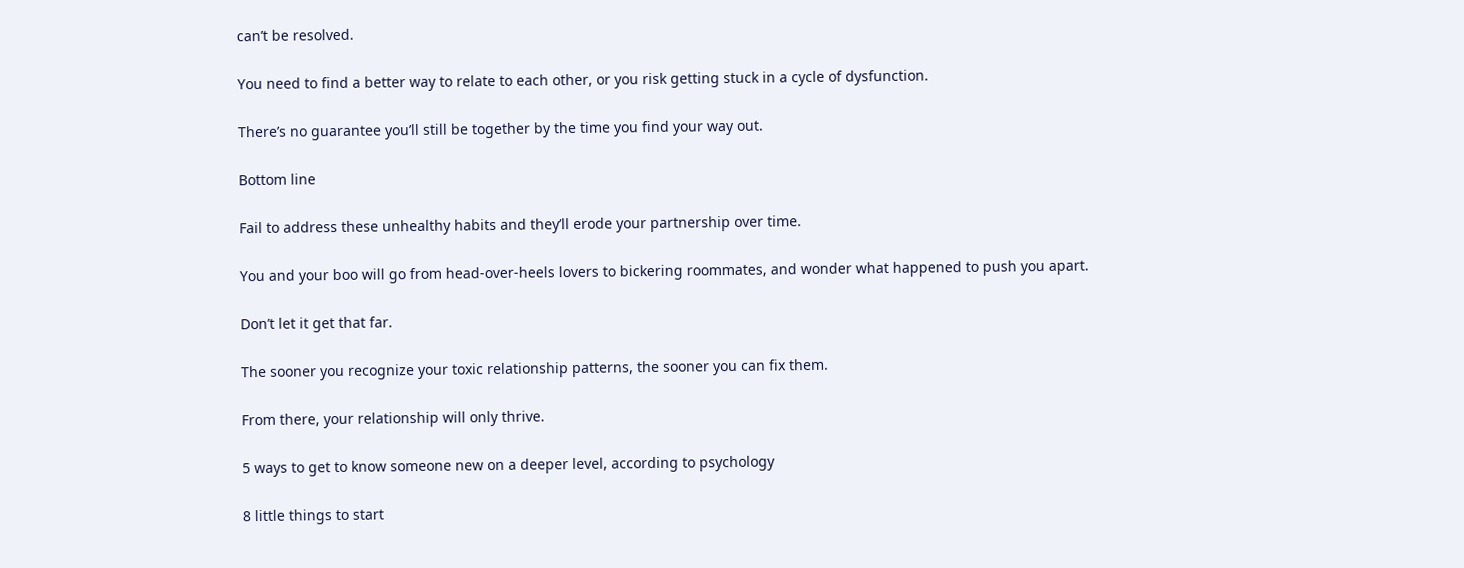can’t be resolved.

You need to find a better way to relate to each other, or you risk getting stuck in a cycle of dysfunction.

There’s no guarantee you’ll still be together by the time you find your way out.

Bottom line

Fail to address these unhealthy habits and they’ll erode your partnership over time.

You and your boo will go from head-over-heels lovers to bickering roommates, and wonder what happened to push you apart.

Don’t let it get that far.

The sooner you recognize your toxic relationship patterns, the sooner you can fix them.

From there, your relationship will only thrive.

5 ways to get to know someone new on a deeper level, according to psychology

8 little things to start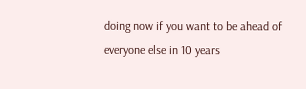doing now if you want to be ahead of everyone else in 10 years